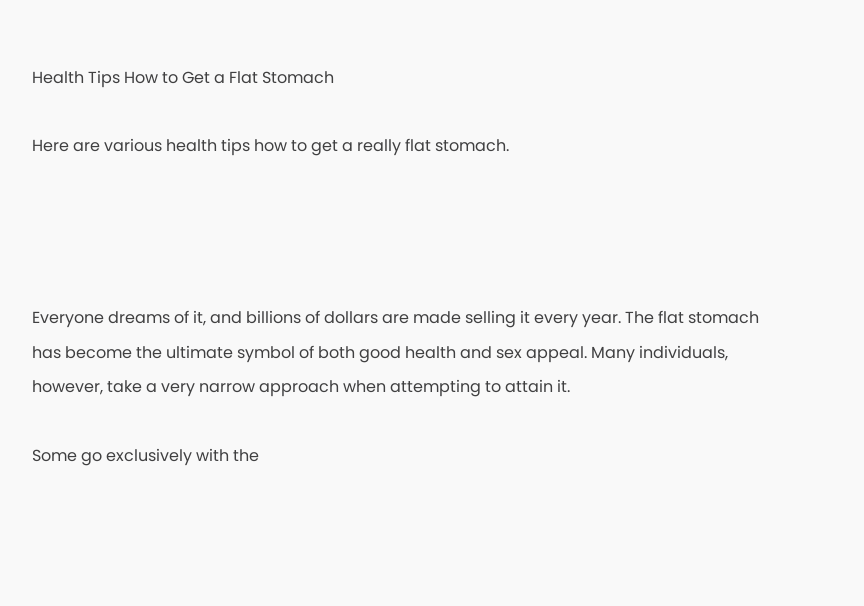Health Tips How to Get a Flat Stomach

Here are various health tips how to get a really flat stomach.




Everyone dreams of it, and billions of dollars are made selling it every year. The flat stomach has become the ultimate symbol of both good health and sex appeal. Many individuals, however, take a very narrow approach when attempting to attain it.

Some go exclusively with the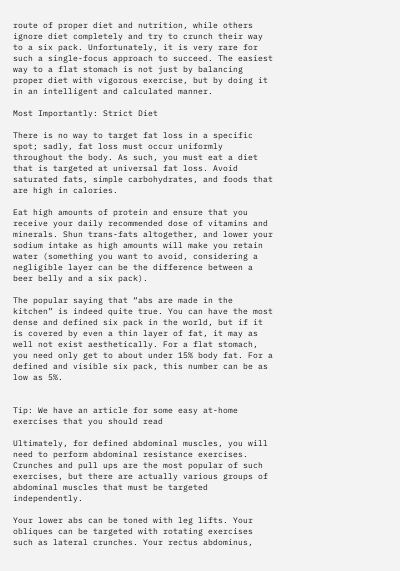route of proper diet and nutrition, while others ignore diet completely and try to crunch their way to a six pack. Unfortunately, it is very rare for such a single-focus approach to succeed. The easiest way to a flat stomach is not just by balancing proper diet with vigorous exercise, but by doing it in an intelligent and calculated manner.

Most Importantly: Strict Diet

There is no way to target fat loss in a specific spot; sadly, fat loss must occur uniformly throughout the body. As such, you must eat a diet that is targeted at universal fat loss. Avoid saturated fats, simple carbohydrates, and foods that are high in calories.

Eat high amounts of protein and ensure that you receive your daily recommended dose of vitamins and minerals. Shun trans-fats altogether, and lower your sodium intake as high amounts will make you retain water (something you want to avoid, considering a negligible layer can be the difference between a beer belly and a six pack).

The popular saying that “abs are made in the kitchen” is indeed quite true. You can have the most dense and defined six pack in the world, but if it is covered by even a thin layer of fat, it may as well not exist aesthetically. For a flat stomach, you need only get to about under 15% body fat. For a defined and visible six pack, this number can be as low as 5%.


Tip: We have an article for some easy at-home exercises that you should read

Ultimately, for defined abdominal muscles, you will need to perform abdominal resistance exercises. Crunches and pull ups are the most popular of such exercises, but there are actually various groups of abdominal muscles that must be targeted independently.

Your lower abs can be toned with leg lifts. Your obliques can be targeted with rotating exercises such as lateral crunches. Your rectus abdominus,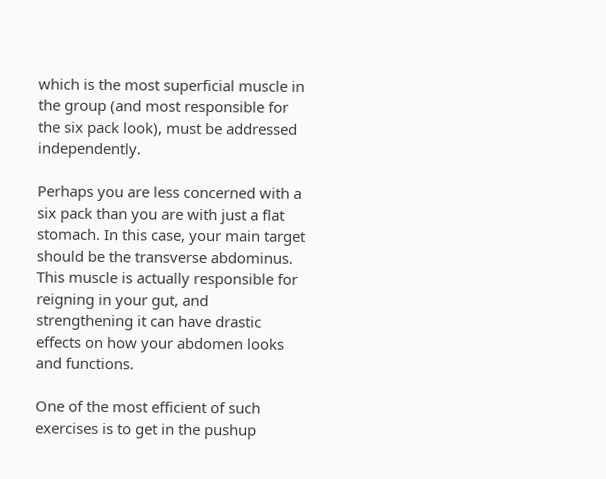which is the most superficial muscle in the group (and most responsible for the six pack look), must be addressed independently.

Perhaps you are less concerned with a six pack than you are with just a flat stomach. In this case, your main target should be the transverse abdominus. This muscle is actually responsible for reigning in your gut, and strengthening it can have drastic effects on how your abdomen looks and functions.

One of the most efficient of such exercises is to get in the pushup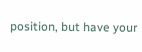position, but have your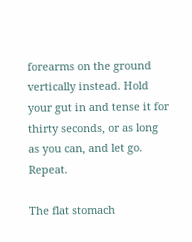forearms on the ground vertically instead. Hold your gut in and tense it for thirty seconds, or as long as you can, and let go. Repeat.

The flat stomach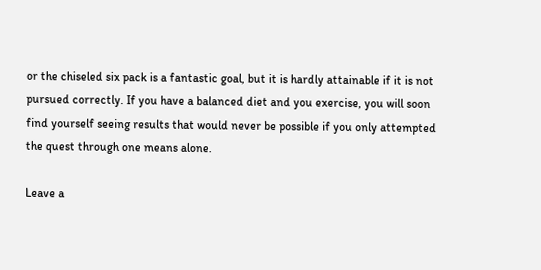or the chiseled six pack is a fantastic goal, but it is hardly attainable if it is not pursued correctly. If you have a balanced diet and you exercise, you will soon find yourself seeing results that would never be possible if you only attempted the quest through one means alone.

Leave a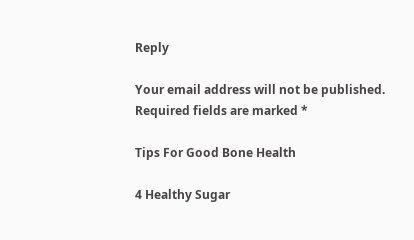Reply

Your email address will not be published. Required fields are marked *

Tips For Good Bone Health

4 Healthy Sugar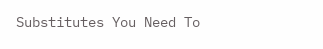Substitutes You Need To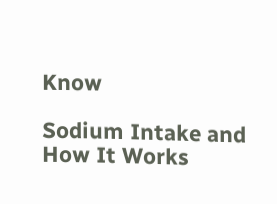Know

Sodium Intake and How It Works